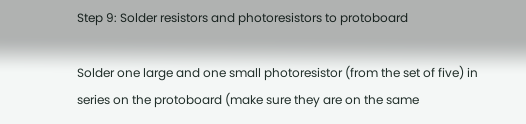Step 9: Solder resistors and photoresistors to protoboard

Solder one large and one small photoresistor (from the set of five) in series on the protoboard (make sure they are on the same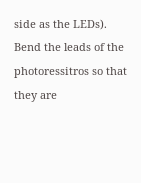side as the LEDs).  Bend the leads of the photoressitros so that they are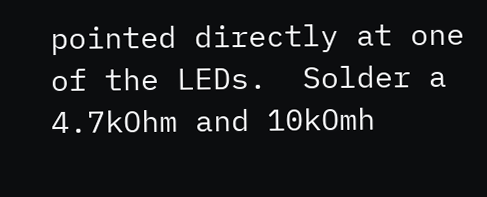pointed directly at one of the LEDs.  Solder a 4.7kOhm and 10kOmh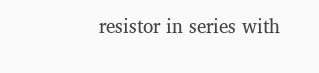resistor in series with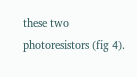these two photoresistors (fig 4).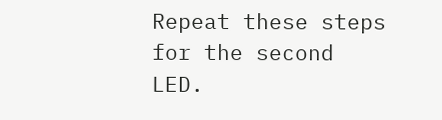Repeat these steps for the second LED.